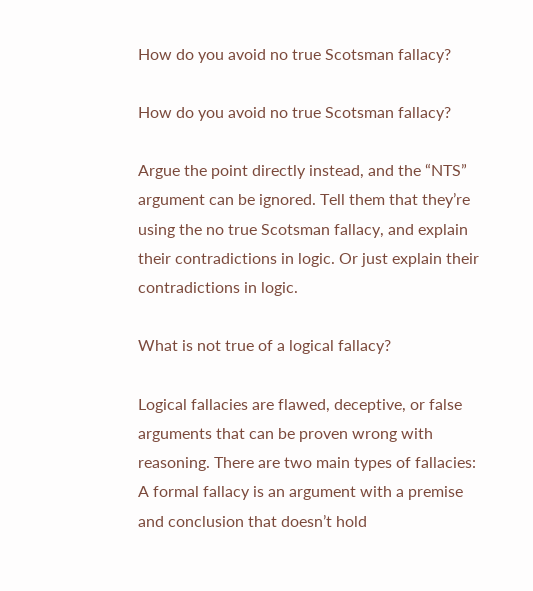How do you avoid no true Scotsman fallacy?

How do you avoid no true Scotsman fallacy?

Argue the point directly instead, and the “NTS” argument can be ignored. Tell them that they’re using the no true Scotsman fallacy, and explain their contradictions in logic. Or just explain their contradictions in logic.

What is not true of a logical fallacy?

Logical fallacies are flawed, deceptive, or false arguments that can be proven wrong with reasoning. There are two main types of fallacies: A formal fallacy is an argument with a premise and conclusion that doesn’t hold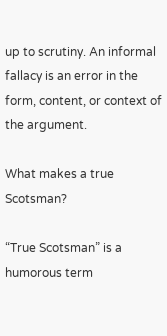up to scrutiny. An informal fallacy is an error in the form, content, or context of the argument.

What makes a true Scotsman?

“True Scotsman” is a humorous term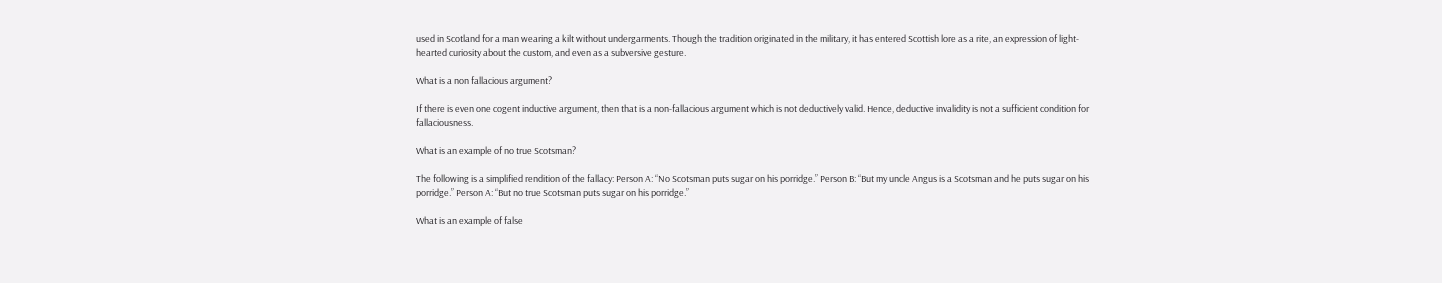used in Scotland for a man wearing a kilt without undergarments. Though the tradition originated in the military, it has entered Scottish lore as a rite, an expression of light-hearted curiosity about the custom, and even as a subversive gesture.

What is a non fallacious argument?

If there is even one cogent inductive argument, then that is a non-fallacious argument which is not deductively valid. Hence, deductive invalidity is not a sufficient condition for fallaciousness.

What is an example of no true Scotsman?

The following is a simplified rendition of the fallacy: Person A: “No Scotsman puts sugar on his porridge.” Person B: “But my uncle Angus is a Scotsman and he puts sugar on his porridge.” Person A: “But no true Scotsman puts sugar on his porridge.”

What is an example of false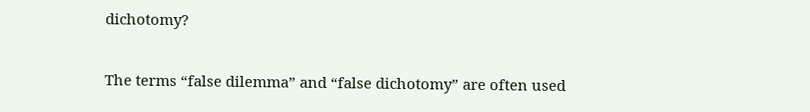dichotomy?

The terms “false dilemma” and “false dichotomy” are often used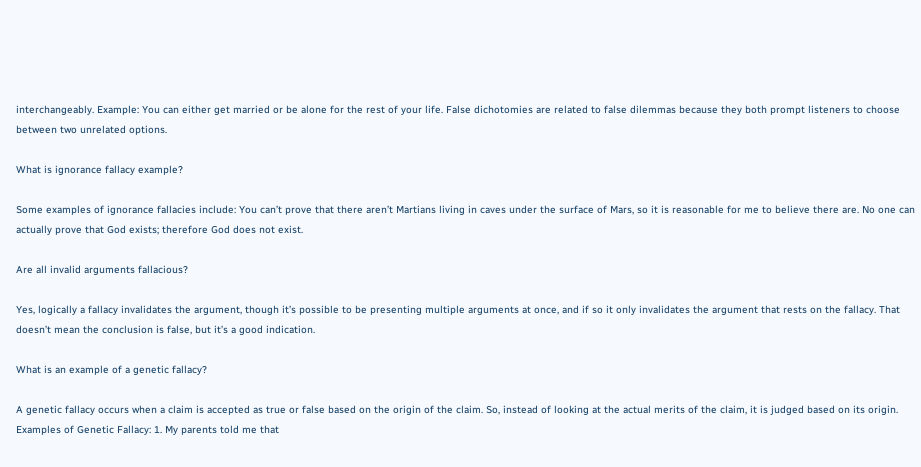interchangeably. Example: You can either get married or be alone for the rest of your life. False dichotomies are related to false dilemmas because they both prompt listeners to choose between two unrelated options.

What is ignorance fallacy example?

Some examples of ignorance fallacies include: You can’t prove that there aren’t Martians living in caves under the surface of Mars, so it is reasonable for me to believe there are. No one can actually prove that God exists; therefore God does not exist.

Are all invalid arguments fallacious?

Yes, logically a fallacy invalidates the argument, though it’s possible to be presenting multiple arguments at once, and if so it only invalidates the argument that rests on the fallacy. That doesn’t mean the conclusion is false, but it’s a good indication.

What is an example of a genetic fallacy?

A genetic fallacy occurs when a claim is accepted as true or false based on the origin of the claim. So, instead of looking at the actual merits of the claim, it is judged based on its origin. Examples of Genetic Fallacy: 1. My parents told me that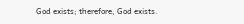God exists; therefore, God exists.